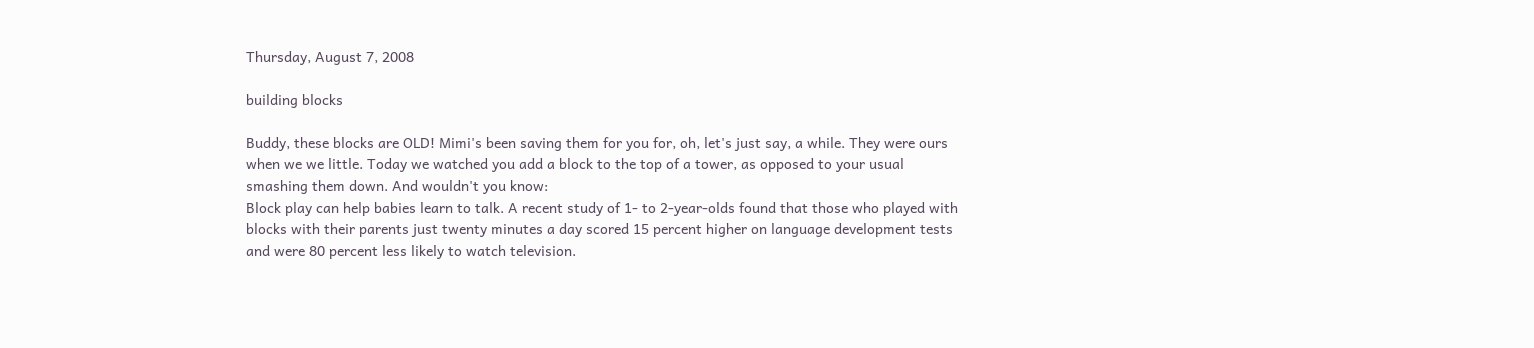Thursday, August 7, 2008

building blocks

Buddy, these blocks are OLD! Mimi's been saving them for you for, oh, let's just say, a while. They were ours when we we little. Today we watched you add a block to the top of a tower, as opposed to your usual smashing them down. And wouldn't you know:
Block play can help babies learn to talk. A recent study of 1- to 2-year-olds found that those who played with blocks with their parents just twenty minutes a day scored 15 percent higher on language development tests and were 80 percent less likely to watch television.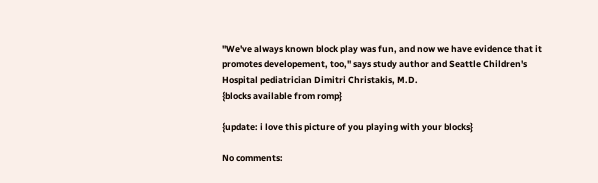"We've always known block play was fun, and now we have evidence that it promotes developement, too," says study author and Seattle Children's Hospital pediatrician Dimitri Christakis, M.D.
{blocks available from romp}

{update: i love this picture of you playing with your blocks}

No comments: